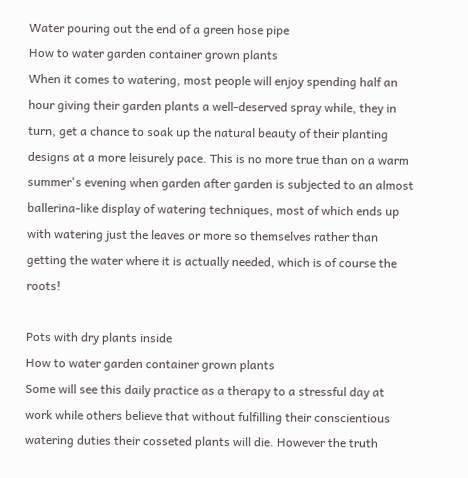Water pouring out the end of a green hose pipe
How to water garden container grown plants
When it comes to watering, most people will enjoy spending half an hour giving their garden plants a well-deserved spray while, they in turn, get a chance to soak up the natural beauty of their planting designs at a more leisurely pace. This is no more true than on a warm summer's evening when garden after garden is subjected to an almost ballerina-like display of watering techniques, most of which ends up with watering just the leaves or more so themselves rather than getting the water where it is actually needed, which is of course the roots!

Pots with dry plants inside
How to water garden container grown plants
Some will see this daily practice as a therapy to a stressful day at work while others believe that without fulfilling their conscientious watering duties their cosseted plants will die. However the truth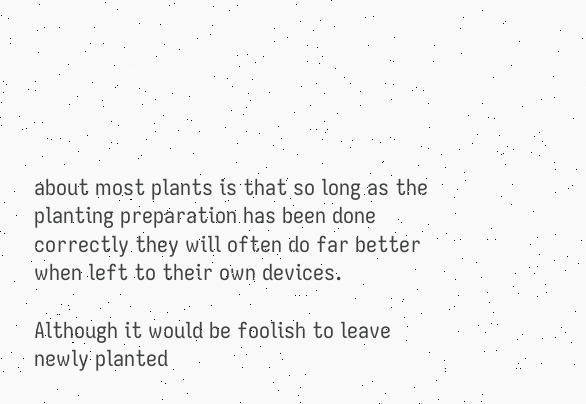about most plants is that so long as the planting preparation has been done correctly they will often do far better when left to their own devices.

Although it would be foolish to leave newly planted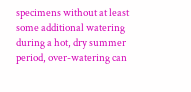specimens without at least some additional watering during a hot, dry summer period, over-watering can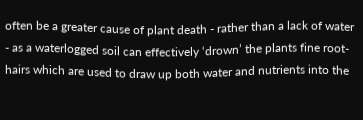often be a greater cause of plant death - rather than a lack of water - as a waterlogged soil can effectively ‘drown’ the plants fine root-hairs which are used to draw up both water and nutrients into the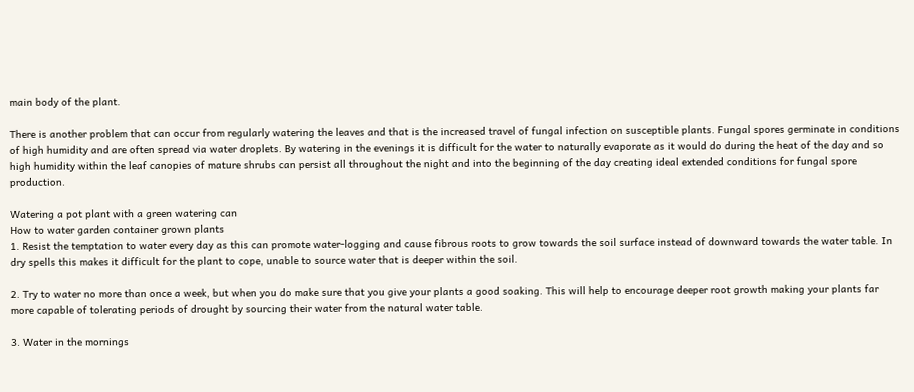main body of the plant.

There is another problem that can occur from regularly watering the leaves and that is the increased travel of fungal infection on susceptible plants. Fungal spores germinate in conditions of high humidity and are often spread via water droplets. By watering in the evenings it is difficult for the water to naturally evaporate as it would do during the heat of the day and so high humidity within the leaf canopies of mature shrubs can persist all throughout the night and into the beginning of the day creating ideal extended conditions for fungal spore production.

Watering a pot plant with a green watering can
How to water garden container grown plants
1. Resist the temptation to water every day as this can promote water-logging and cause fibrous roots to grow towards the soil surface instead of downward towards the water table. In dry spells this makes it difficult for the plant to cope, unable to source water that is deeper within the soil.

2. Try to water no more than once a week, but when you do make sure that you give your plants a good soaking. This will help to encourage deeper root growth making your plants far more capable of tolerating periods of drought by sourcing their water from the natural water table.

3. Water in the mornings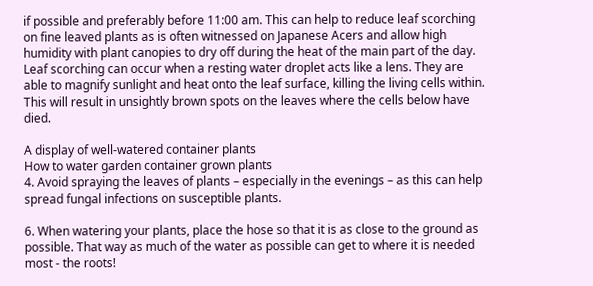if possible and preferably before 11:00 am. This can help to reduce leaf scorching on fine leaved plants as is often witnessed on Japanese Acers and allow high humidity with plant canopies to dry off during the heat of the main part of the day. Leaf scorching can occur when a resting water droplet acts like a lens. They are able to magnify sunlight and heat onto the leaf surface, killing the living cells within. This will result in unsightly brown spots on the leaves where the cells below have died.

A display of well-watered container plants
How to water garden container grown plants
4. Avoid spraying the leaves of plants – especially in the evenings – as this can help spread fungal infections on susceptible plants.

6. When watering your plants, place the hose so that it is as close to the ground as possible. That way as much of the water as possible can get to where it is needed most - the roots!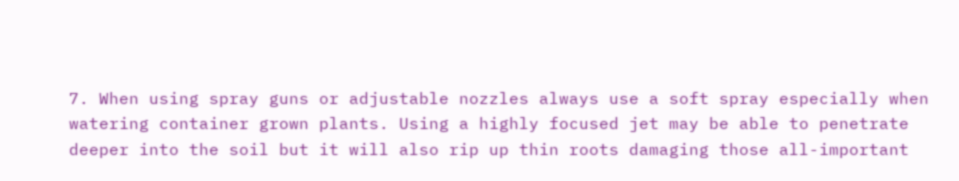7. When using spray guns or adjustable nozzles always use a soft spray especially when watering container grown plants. Using a highly focused jet may be able to penetrate deeper into the soil but it will also rip up thin roots damaging those all-important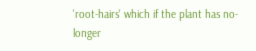'root-hairs' which if the plant has no-longer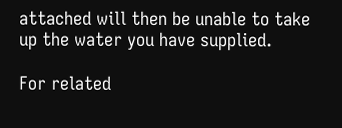attached will then be unable to take up the water you have supplied.

For related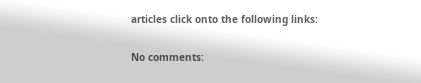articles click onto the following links:

No comments: